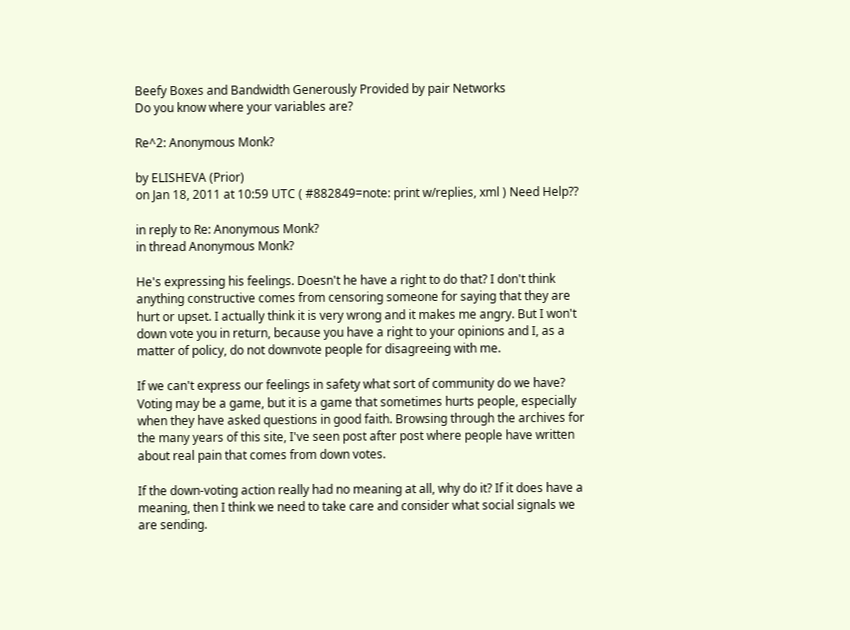Beefy Boxes and Bandwidth Generously Provided by pair Networks
Do you know where your variables are?

Re^2: Anonymous Monk?

by ELISHEVA (Prior)
on Jan 18, 2011 at 10:59 UTC ( #882849=note: print w/replies, xml ) Need Help??

in reply to Re: Anonymous Monk?
in thread Anonymous Monk?

He's expressing his feelings. Doesn't he have a right to do that? I don't think anything constructive comes from censoring someone for saying that they are hurt or upset. I actually think it is very wrong and it makes me angry. But I won't down vote you in return, because you have a right to your opinions and I, as a matter of policy, do not downvote people for disagreeing with me.

If we can't express our feelings in safety what sort of community do we have? Voting may be a game, but it is a game that sometimes hurts people, especially when they have asked questions in good faith. Browsing through the archives for the many years of this site, I've seen post after post where people have written about real pain that comes from down votes.

If the down-voting action really had no meaning at all, why do it? If it does have a meaning, then I think we need to take care and consider what social signals we are sending.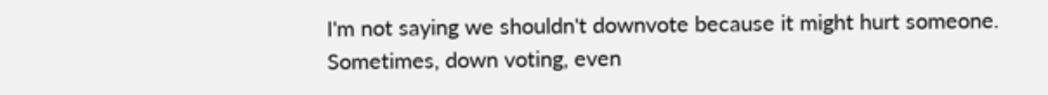I'm not saying we shouldn't downvote because it might hurt someone. Sometimes, down voting, even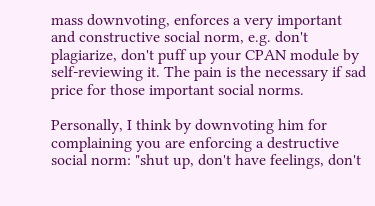mass downvoting, enforces a very important and constructive social norm, e.g. don't plagiarize, don't puff up your CPAN module by self-reviewing it. The pain is the necessary if sad price for those important social norms.

Personally, I think by downvoting him for complaining you are enforcing a destructive social norm: "shut up, don't have feelings, don't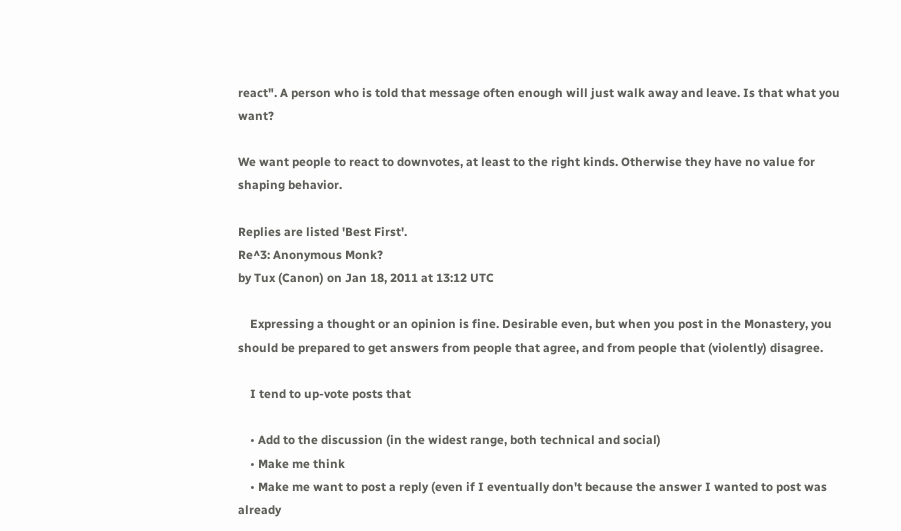react". A person who is told that message often enough will just walk away and leave. Is that what you want?

We want people to react to downvotes, at least to the right kinds. Otherwise they have no value for shaping behavior.

Replies are listed 'Best First'.
Re^3: Anonymous Monk?
by Tux (Canon) on Jan 18, 2011 at 13:12 UTC

    Expressing a thought or an opinion is fine. Desirable even, but when you post in the Monastery, you should be prepared to get answers from people that agree, and from people that (violently) disagree.

    I tend to up-vote posts that

    • Add to the discussion (in the widest range, both technical and social)
    • Make me think
    • Make me want to post a reply (even if I eventually don't because the answer I wanted to post was already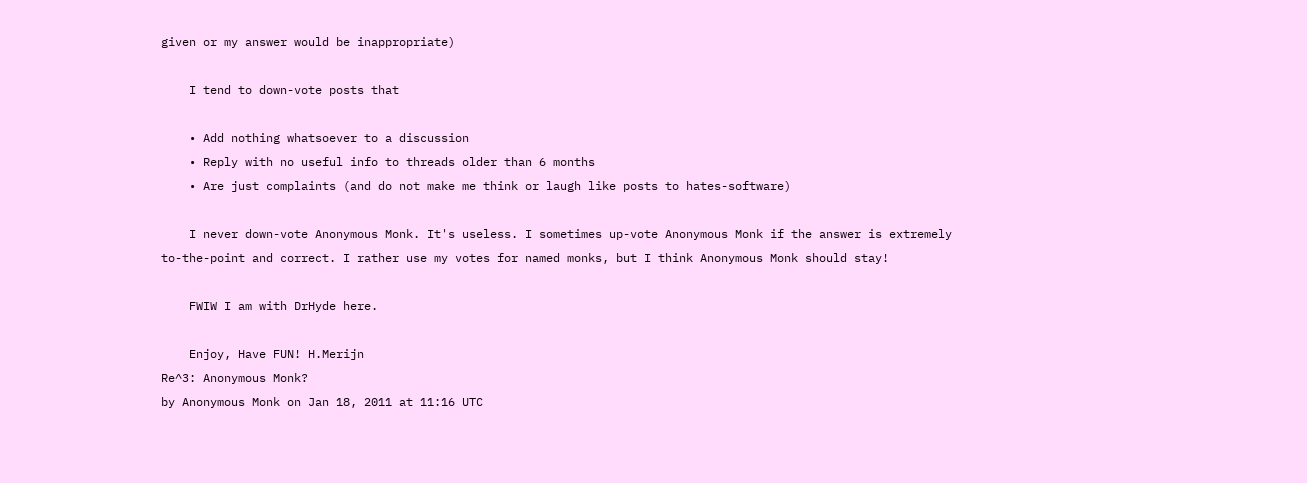given or my answer would be inappropriate)

    I tend to down-vote posts that

    • Add nothing whatsoever to a discussion
    • Reply with no useful info to threads older than 6 months
    • Are just complaints (and do not make me think or laugh like posts to hates-software)

    I never down-vote Anonymous Monk. It's useless. I sometimes up-vote Anonymous Monk if the answer is extremely to-the-point and correct. I rather use my votes for named monks, but I think Anonymous Monk should stay!

    FWIW I am with DrHyde here.

    Enjoy, Have FUN! H.Merijn
Re^3: Anonymous Monk?
by Anonymous Monk on Jan 18, 2011 at 11:16 UTC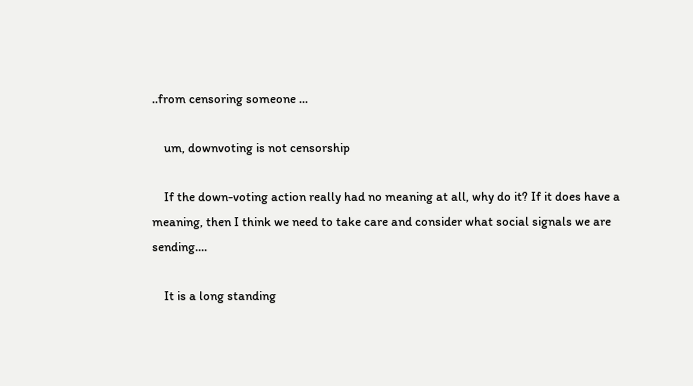..from censoring someone ...

    um, downvoting is not censorship

    If the down-voting action really had no meaning at all, why do it? If it does have a meaning, then I think we need to take care and consider what social signals we are sending....

    It is a long standing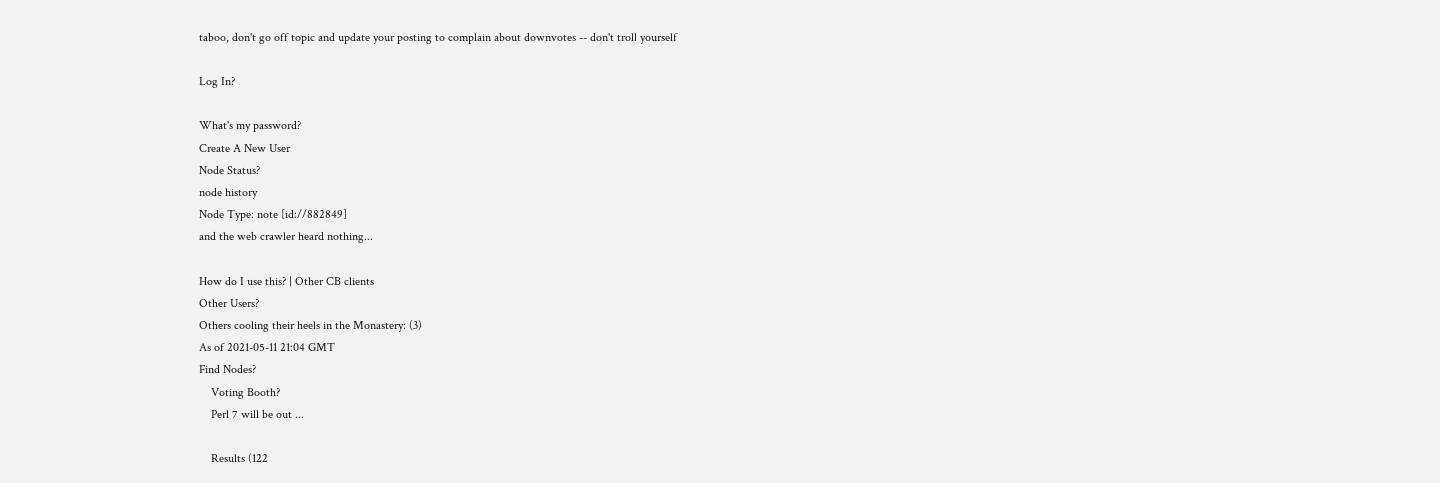taboo, don't go off topic and update your posting to complain about downvotes -- don't troll yourself

Log In?

What's my password?
Create A New User
Node Status?
node history
Node Type: note [id://882849]
and the web crawler heard nothing...

How do I use this? | Other CB clients
Other Users?
Others cooling their heels in the Monastery: (3)
As of 2021-05-11 21:04 GMT
Find Nodes?
    Voting Booth?
    Perl 7 will be out ...

    Results (122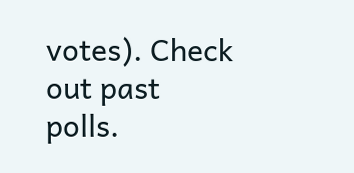votes). Check out past polls.